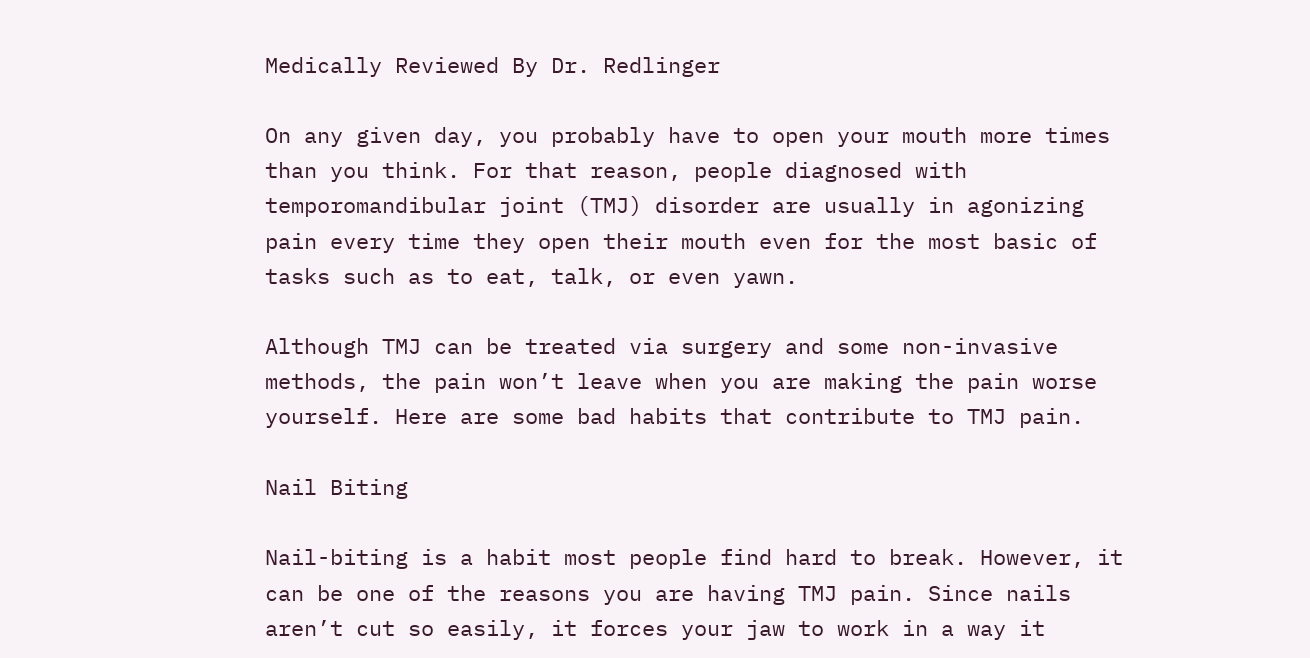Medically Reviewed By Dr. Redlinger

On any given day, you probably have to open your mouth more times than you think. For that reason, people diagnosed with temporomandibular joint (TMJ) disorder are usually in agonizing pain every time they open their mouth even for the most basic of tasks such as to eat, talk, or even yawn.

Although TMJ can be treated via surgery and some non-invasive methods, the pain won’t leave when you are making the pain worse yourself. Here are some bad habits that contribute to TMJ pain.

Nail Biting

Nail-biting is a habit most people find hard to break. However, it can be one of the reasons you are having TMJ pain. Since nails aren’t cut so easily, it forces your jaw to work in a way it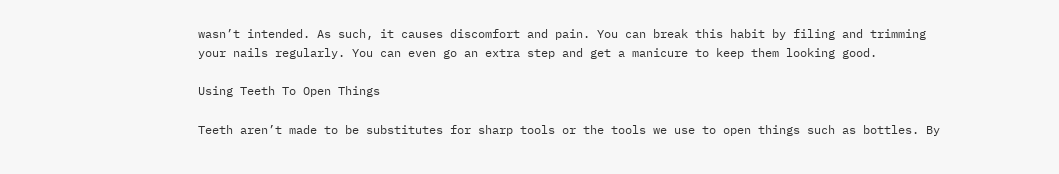wasn’t intended. As such, it causes discomfort and pain. You can break this habit by filing and trimming your nails regularly. You can even go an extra step and get a manicure to keep them looking good.

Using Teeth To Open Things

Teeth aren’t made to be substitutes for sharp tools or the tools we use to open things such as bottles. By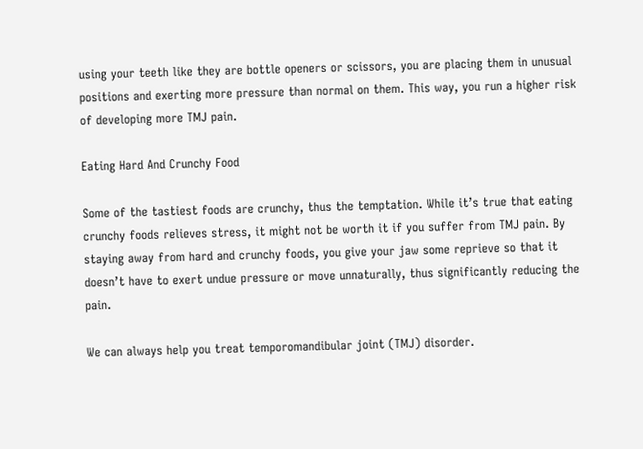using your teeth like they are bottle openers or scissors, you are placing them in unusual positions and exerting more pressure than normal on them. This way, you run a higher risk of developing more TMJ pain.

Eating Hard And Crunchy Food

Some of the tastiest foods are crunchy, thus the temptation. While it’s true that eating crunchy foods relieves stress, it might not be worth it if you suffer from TMJ pain. By staying away from hard and crunchy foods, you give your jaw some reprieve so that it doesn’t have to exert undue pressure or move unnaturally, thus significantly reducing the pain.

We can always help you treat temporomandibular joint (TMJ) disorder.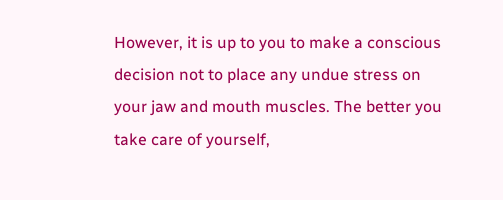However, it is up to you to make a conscious decision not to place any undue stress on your jaw and mouth muscles. The better you take care of yourself,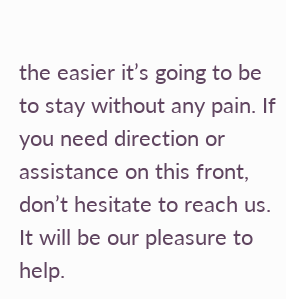the easier it’s going to be to stay without any pain. If you need direction or assistance on this front, don’t hesitate to reach us. It will be our pleasure to help.